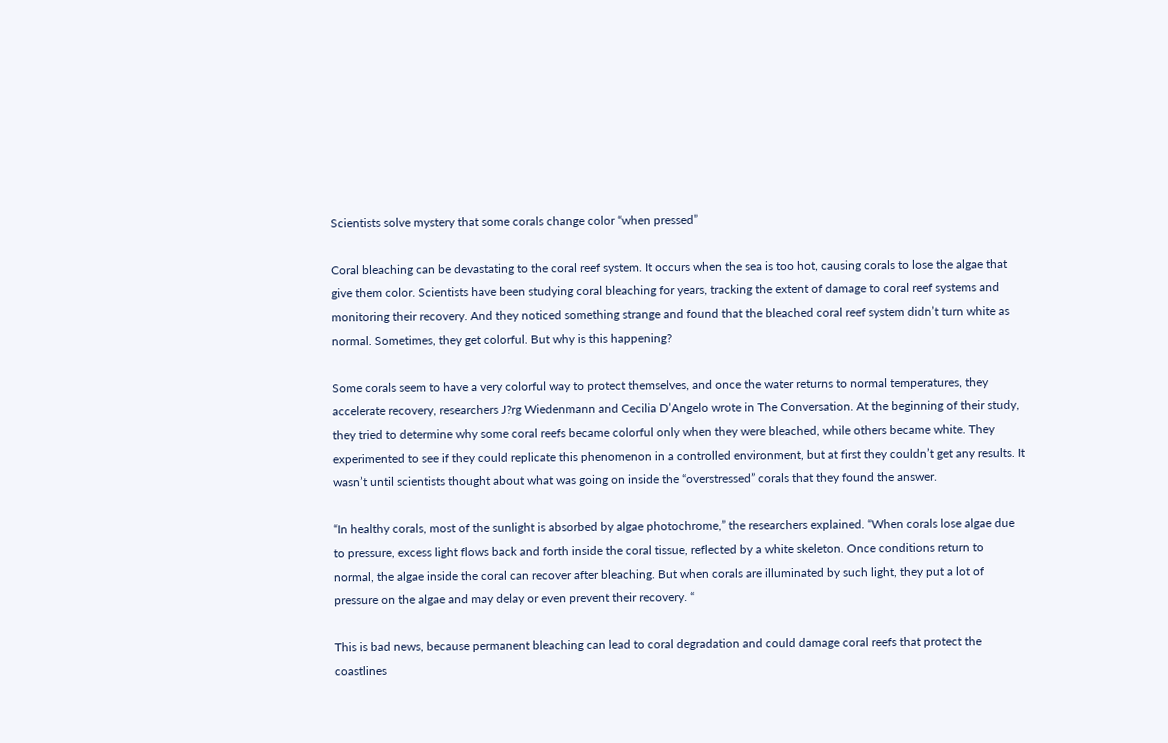Scientists solve mystery that some corals change color “when pressed”

Coral bleaching can be devastating to the coral reef system. It occurs when the sea is too hot, causing corals to lose the algae that give them color. Scientists have been studying coral bleaching for years, tracking the extent of damage to coral reef systems and monitoring their recovery. And they noticed something strange and found that the bleached coral reef system didn’t turn white as normal. Sometimes, they get colorful. But why is this happening?

Some corals seem to have a very colorful way to protect themselves, and once the water returns to normal temperatures, they accelerate recovery, researchers J?rg Wiedenmann and Cecilia D’Angelo wrote in The Conversation. At the beginning of their study, they tried to determine why some coral reefs became colorful only when they were bleached, while others became white. They experimented to see if they could replicate this phenomenon in a controlled environment, but at first they couldn’t get any results. It wasn’t until scientists thought about what was going on inside the “overstressed” corals that they found the answer.

“In healthy corals, most of the sunlight is absorbed by algae photochrome,” the researchers explained. “When corals lose algae due to pressure, excess light flows back and forth inside the coral tissue, reflected by a white skeleton. Once conditions return to normal, the algae inside the coral can recover after bleaching. But when corals are illuminated by such light, they put a lot of pressure on the algae and may delay or even prevent their recovery. “

This is bad news, because permanent bleaching can lead to coral degradation and could damage coral reefs that protect the coastlines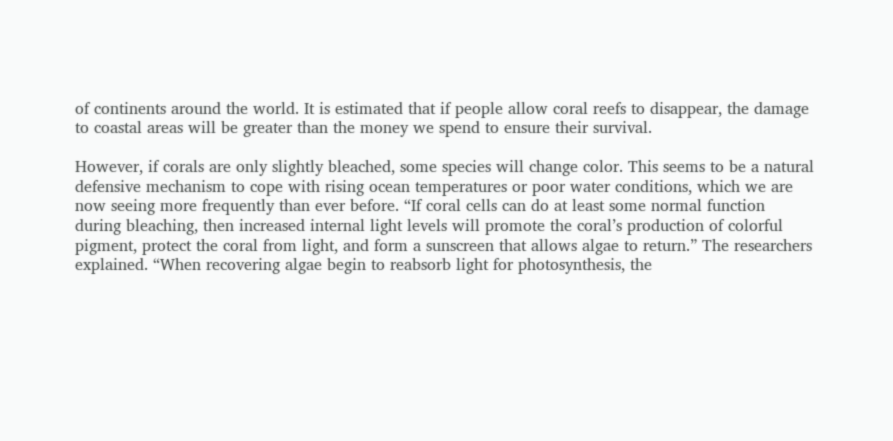of continents around the world. It is estimated that if people allow coral reefs to disappear, the damage to coastal areas will be greater than the money we spend to ensure their survival.

However, if corals are only slightly bleached, some species will change color. This seems to be a natural defensive mechanism to cope with rising ocean temperatures or poor water conditions, which we are now seeing more frequently than ever before. “If coral cells can do at least some normal function during bleaching, then increased internal light levels will promote the coral’s production of colorful pigment, protect the coral from light, and form a sunscreen that allows algae to return.” The researchers explained. “When recovering algae begin to reabsorb light for photosynthesis, the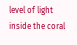level of light inside the coral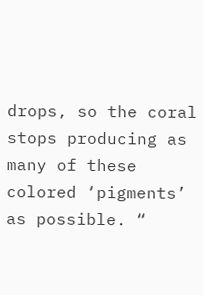drops, so the coral stops producing as many of these colored ‘pigments’ as possible. “